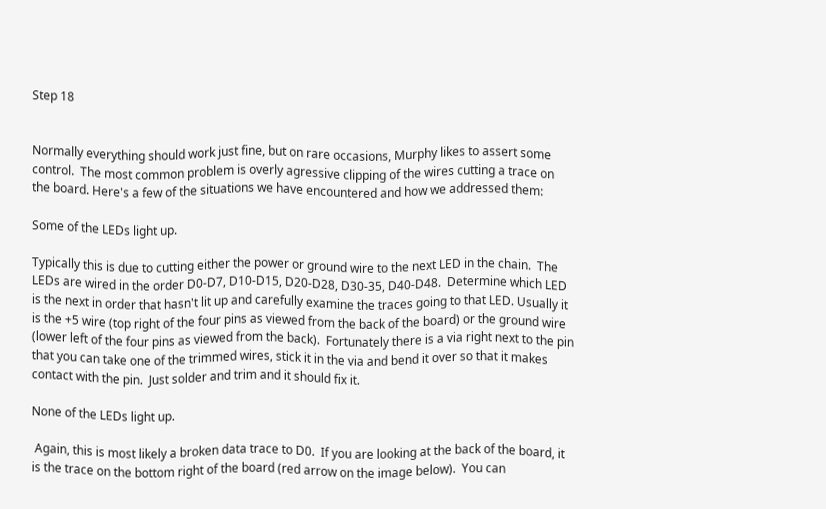Step 18


Normally everything should work just fine, but on rare occasions, Murphy likes to assert some control.  The most common problem is overly agressive clipping of the wires cutting a trace on the board. Here's a few of the situations we have encountered and how we addressed them:

Some of the LEDs light up.

Typically this is due to cutting either the power or ground wire to the next LED in the chain.  The LEDs are wired in the order D0-D7, D10-D15, D20-D28, D30-35, D40-D48.  Determine which LED is the next in order that hasn't lit up and carefully examine the traces going to that LED. Usually it is the +5 wire (top right of the four pins as viewed from the back of the board) or the ground wire (lower left of the four pins as viewed from the back).  Fortunately there is a via right next to the pin that you can take one of the trimmed wires, stick it in the via and bend it over so that it makes contact with the pin.  Just solder and trim and it should fix it.

None of the LEDs light up.

 Again, this is most likely a broken data trace to D0.  If you are looking at the back of the board, it is the trace on the bottom right of the board (red arrow on the image below).  You can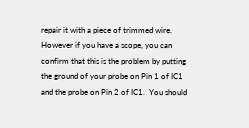repair it with a piece of trimmed wire.  However if you have a scope, you can confirm that this is the problem by putting the ground of your probe on Pin 1 of IC1 and the probe on Pin 2 of IC1.  You should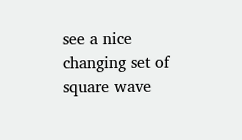see a nice changing set of square wave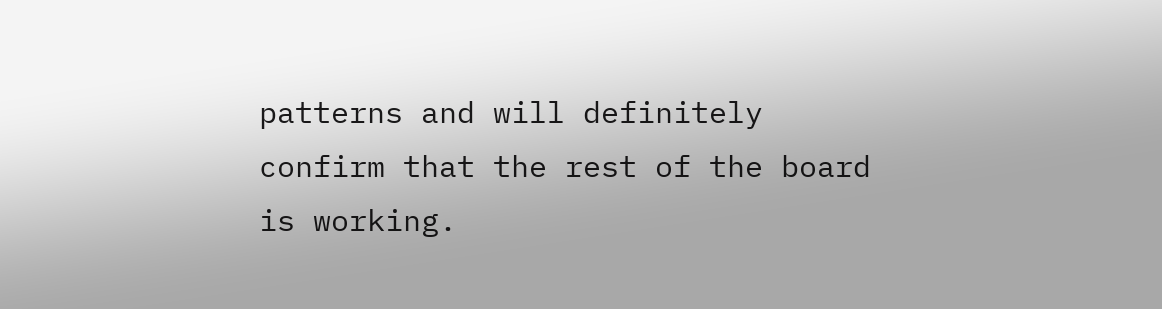patterns and will definitely confirm that the rest of the board is working.